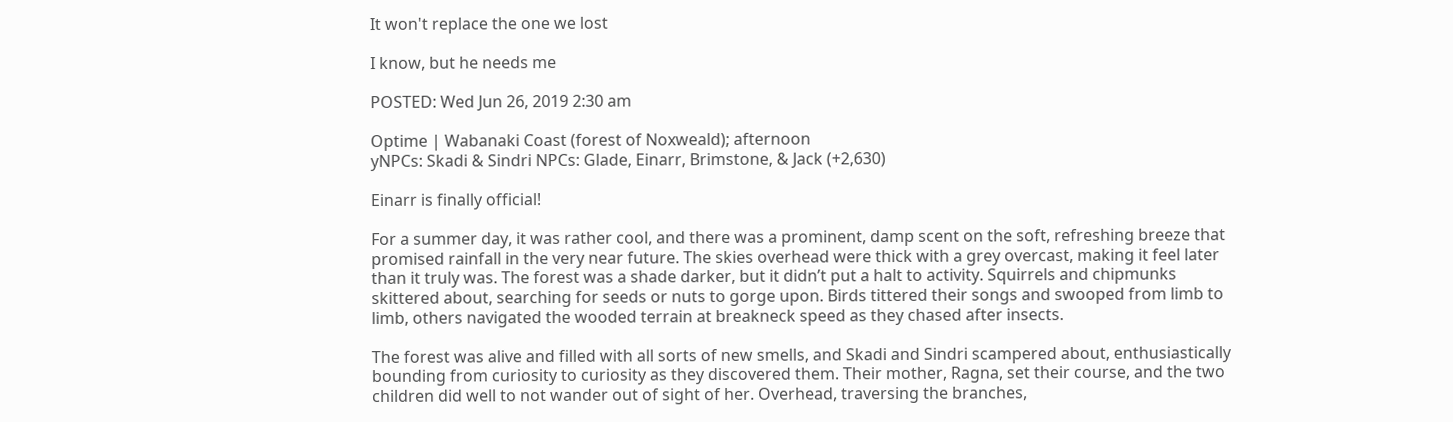It won't replace the one we lost

I know, but he needs me

POSTED: Wed Jun 26, 2019 2:30 am

Optime | Wabanaki Coast (forest of Noxweald); afternoon
yNPCs: Skadi & Sindri NPCs: Glade, Einarr, Brimstone, & Jack (+2,630)

Einarr is finally official!

For a summer day, it was rather cool, and there was a prominent, damp scent on the soft, refreshing breeze that promised rainfall in the very near future. The skies overhead were thick with a grey overcast, making it feel later than it truly was. The forest was a shade darker, but it didn’t put a halt to activity. Squirrels and chipmunks skittered about, searching for seeds or nuts to gorge upon. Birds tittered their songs and swooped from limb to limb, others navigated the wooded terrain at breakneck speed as they chased after insects.

The forest was alive and filled with all sorts of new smells, and Skadi and Sindri scampered about, enthusiastically bounding from curiosity to curiosity as they discovered them. Their mother, Ragna, set their course, and the two children did well to not wander out of sight of her. Overhead, traversing the branches,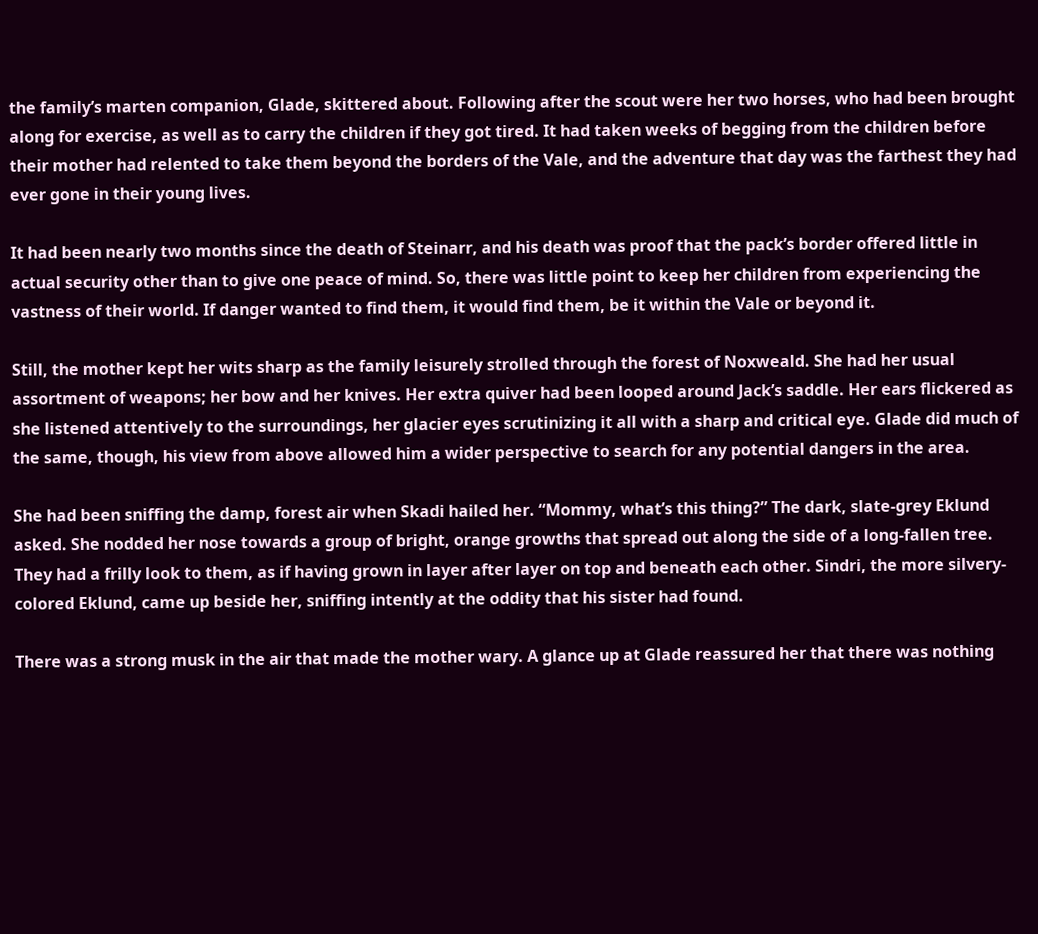the family’s marten companion, Glade, skittered about. Following after the scout were her two horses, who had been brought along for exercise, as well as to carry the children if they got tired. It had taken weeks of begging from the children before their mother had relented to take them beyond the borders of the Vale, and the adventure that day was the farthest they had ever gone in their young lives.

It had been nearly two months since the death of Steinarr, and his death was proof that the pack’s border offered little in actual security other than to give one peace of mind. So, there was little point to keep her children from experiencing the vastness of their world. If danger wanted to find them, it would find them, be it within the Vale or beyond it.

Still, the mother kept her wits sharp as the family leisurely strolled through the forest of Noxweald. She had her usual assortment of weapons; her bow and her knives. Her extra quiver had been looped around Jack’s saddle. Her ears flickered as she listened attentively to the surroundings, her glacier eyes scrutinizing it all with a sharp and critical eye. Glade did much of the same, though, his view from above allowed him a wider perspective to search for any potential dangers in the area.

She had been sniffing the damp, forest air when Skadi hailed her. “Mommy, what’s this thing?” The dark, slate-grey Eklund asked. She nodded her nose towards a group of bright, orange growths that spread out along the side of a long-fallen tree. They had a frilly look to them, as if having grown in layer after layer on top and beneath each other. Sindri, the more silvery-colored Eklund, came up beside her, sniffing intently at the oddity that his sister had found.

There was a strong musk in the air that made the mother wary. A glance up at Glade reassured her that there was nothing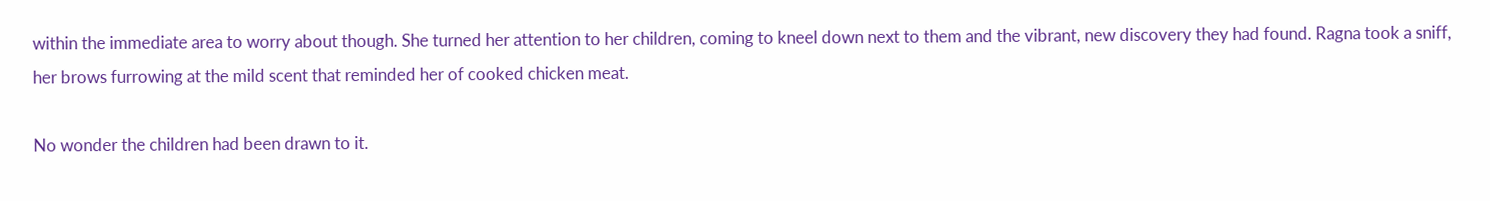within the immediate area to worry about though. She turned her attention to her children, coming to kneel down next to them and the vibrant, new discovery they had found. Ragna took a sniff, her brows furrowing at the mild scent that reminded her of cooked chicken meat.

No wonder the children had been drawn to it.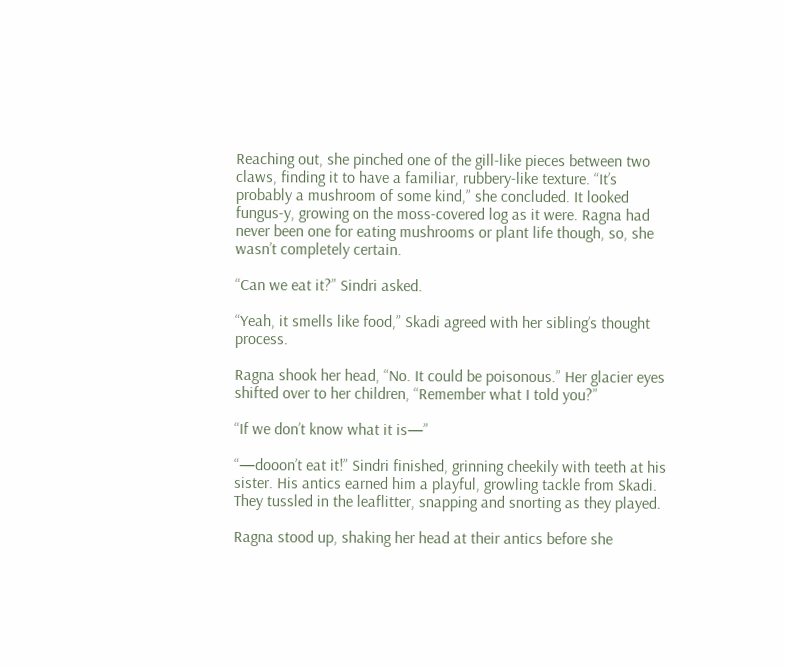Reaching out, she pinched one of the gill-like pieces between two claws, finding it to have a familiar, rubbery-like texture. “It’s probably a mushroom of some kind,” she concluded. It looked fungus-y, growing on the moss-covered log as it were. Ragna had never been one for eating mushrooms or plant life though, so, she wasn’t completely certain.

“Can we eat it?” Sindri asked.

“Yeah, it smells like food,” Skadi agreed with her sibling’s thought process.

Ragna shook her head, “No. It could be poisonous.” Her glacier eyes shifted over to her children, “Remember what I told you?”

“If we don’t know what it is—”

“—dooon’t eat it!” Sindri finished, grinning cheekily with teeth at his sister. His antics earned him a playful, growling tackle from Skadi. They tussled in the leaflitter, snapping and snorting as they played.

Ragna stood up, shaking her head at their antics before she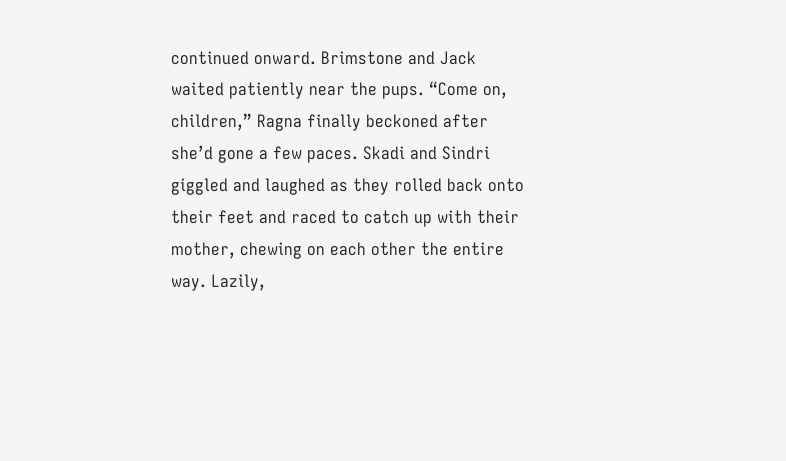continued onward. Brimstone and Jack waited patiently near the pups. “Come on, children,” Ragna finally beckoned after she’d gone a few paces. Skadi and Sindri giggled and laughed as they rolled back onto their feet and raced to catch up with their mother, chewing on each other the entire way. Lazily,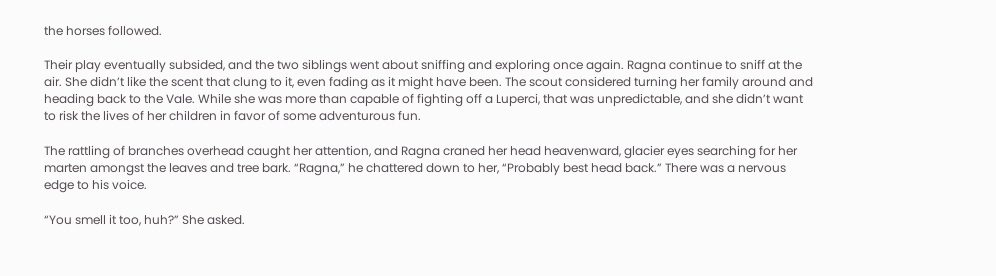the horses followed.

Their play eventually subsided, and the two siblings went about sniffing and exploring once again. Ragna continue to sniff at the air. She didn’t like the scent that clung to it, even fading as it might have been. The scout considered turning her family around and heading back to the Vale. While she was more than capable of fighting off a Luperci, that was unpredictable, and she didn’t want to risk the lives of her children in favor of some adventurous fun.

The rattling of branches overhead caught her attention, and Ragna craned her head heavenward, glacier eyes searching for her marten amongst the leaves and tree bark. “Ragna,” he chattered down to her, “Probably best head back.” There was a nervous edge to his voice.

“You smell it too, huh?” She asked.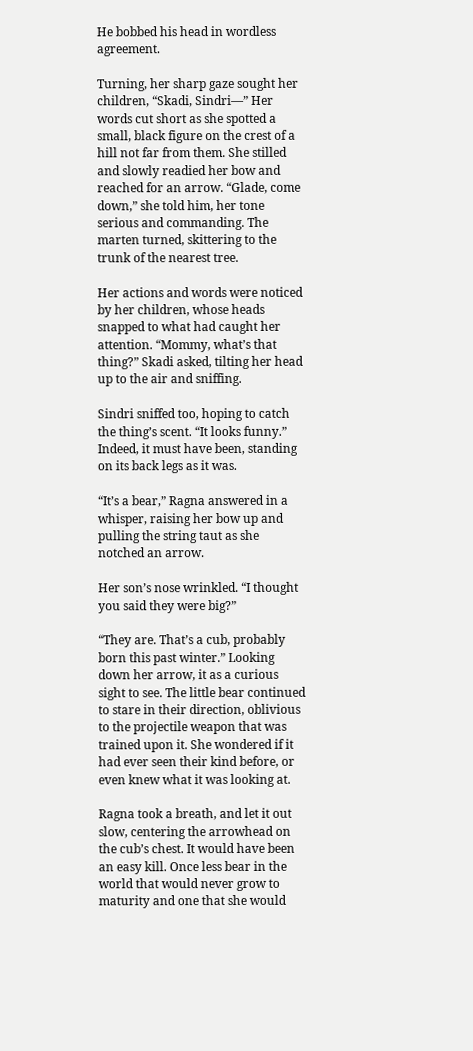He bobbed his head in wordless agreement.

Turning, her sharp gaze sought her children, “Skadi, Sindri—” Her words cut short as she spotted a small, black figure on the crest of a hill not far from them. She stilled and slowly readied her bow and reached for an arrow. “Glade, come down,” she told him, her tone serious and commanding. The marten turned, skittering to the trunk of the nearest tree.

Her actions and words were noticed by her children, whose heads snapped to what had caught her attention. “Mommy, what’s that thing?” Skadi asked, tilting her head up to the air and sniffing.

Sindri sniffed too, hoping to catch the thing’s scent. “It looks funny.” Indeed, it must have been, standing on its back legs as it was.

“It’s a bear,” Ragna answered in a whisper, raising her bow up and pulling the string taut as she notched an arrow.

Her son’s nose wrinkled. “I thought you said they were big?”

“They are. That’s a cub, probably born this past winter.” Looking down her arrow, it as a curious sight to see. The little bear continued to stare in their direction, oblivious to the projectile weapon that was trained upon it. She wondered if it had ever seen their kind before, or even knew what it was looking at.

Ragna took a breath, and let it out slow, centering the arrowhead on the cub’s chest. It would have been an easy kill. Once less bear in the world that would never grow to maturity and one that she would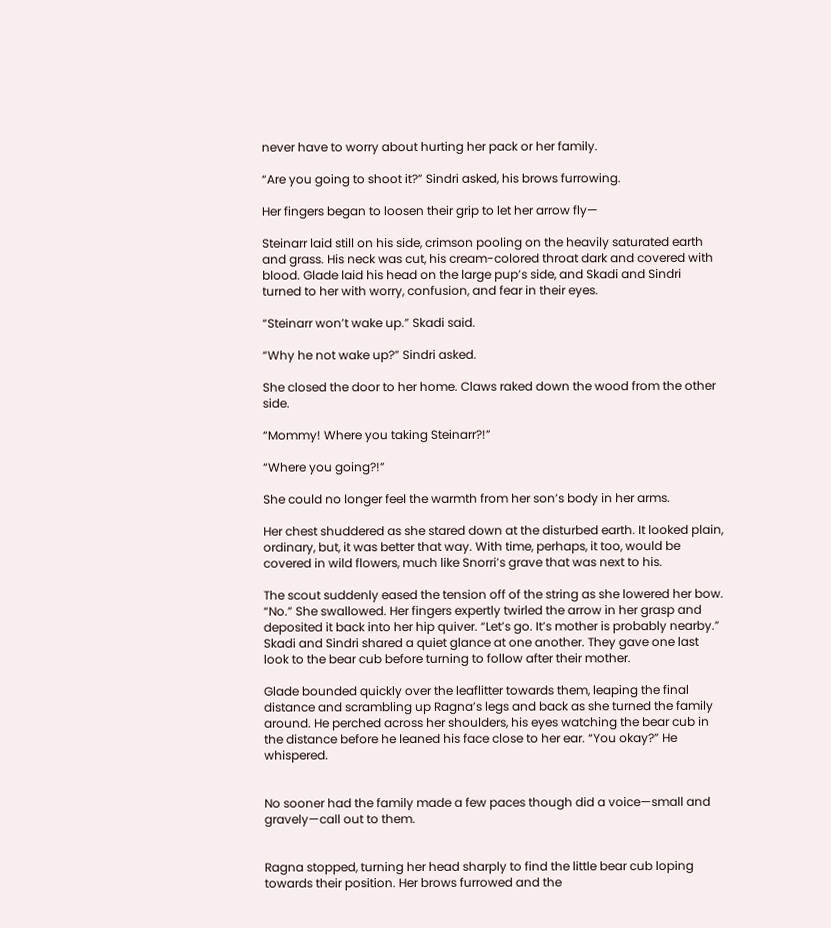never have to worry about hurting her pack or her family.

“Are you going to shoot it?” Sindri asked, his brows furrowing.

Her fingers began to loosen their grip to let her arrow fly—

Steinarr laid still on his side, crimson pooling on the heavily saturated earth and grass. His neck was cut, his cream-colored throat dark and covered with blood. Glade laid his head on the large pup’s side, and Skadi and Sindri turned to her with worry, confusion, and fear in their eyes.

“Steinarr won’t wake up.” Skadi said.

“Why he not wake up?” Sindri asked.

She closed the door to her home. Claws raked down the wood from the other side.

“Mommy! Where you taking Steinarr?!”

“Where you going?!”

She could no longer feel the warmth from her son’s body in her arms.

Her chest shuddered as she stared down at the disturbed earth. It looked plain, ordinary, but, it was better that way. With time, perhaps, it too, would be covered in wild flowers, much like Snorri’s grave that was next to his.

The scout suddenly eased the tension off of the string as she lowered her bow. “No.” She swallowed. Her fingers expertly twirled the arrow in her grasp and deposited it back into her hip quiver. “Let’s go. It’s mother is probably nearby.” Skadi and Sindri shared a quiet glance at one another. They gave one last look to the bear cub before turning to follow after their mother.

Glade bounded quickly over the leaflitter towards them, leaping the final distance and scrambling up Ragna’s legs and back as she turned the family around. He perched across her shoulders, his eyes watching the bear cub in the distance before he leaned his face close to her ear. “You okay?” He whispered.


No sooner had the family made a few paces though did a voice—small and gravely—call out to them.


Ragna stopped, turning her head sharply to find the little bear cub loping towards their position. Her brows furrowed and the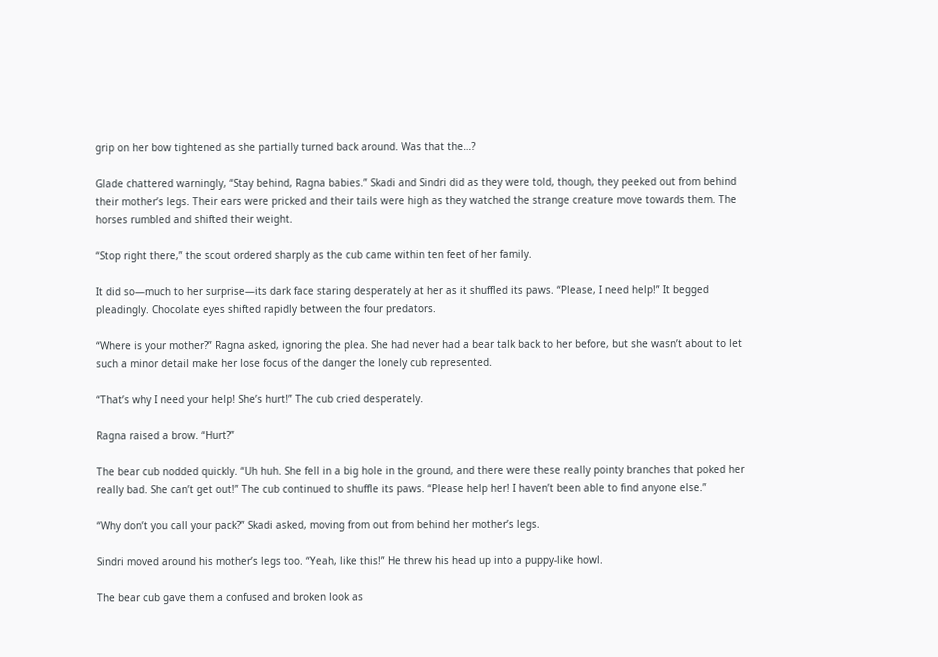grip on her bow tightened as she partially turned back around. Was that the…?

Glade chattered warningly, “Stay behind, Ragna babies.” Skadi and Sindri did as they were told, though, they peeked out from behind their mother’s legs. Their ears were pricked and their tails were high as they watched the strange creature move towards them. The horses rumbled and shifted their weight.

“Stop right there,” the scout ordered sharply as the cub came within ten feet of her family.

It did so—much to her surprise—its dark face staring desperately at her as it shuffled its paws. “Please, I need help!” It begged pleadingly. Chocolate eyes shifted rapidly between the four predators.

“Where is your mother?” Ragna asked, ignoring the plea. She had never had a bear talk back to her before, but she wasn’t about to let such a minor detail make her lose focus of the danger the lonely cub represented.

“That’s why I need your help! She’s hurt!” The cub cried desperately.

Ragna raised a brow. “Hurt?”

The bear cub nodded quickly. “Uh huh. She fell in a big hole in the ground, and there were these really pointy branches that poked her really bad. She can’t get out!” The cub continued to shuffle its paws. “Please help her! I haven’t been able to find anyone else.”

“Why don’t you call your pack?” Skadi asked, moving from out from behind her mother’s legs.

Sindri moved around his mother’s legs too. “Yeah, like this!” He threw his head up into a puppy-like howl.

The bear cub gave them a confused and broken look as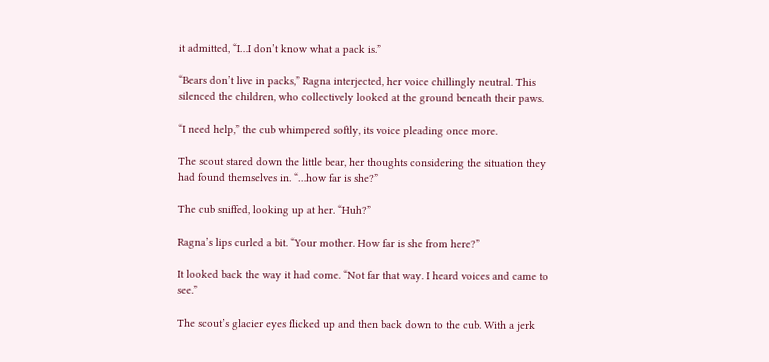it admitted, “I…I don’t know what a pack is.”

“Bears don’t live in packs,” Ragna interjected, her voice chillingly neutral. This silenced the children, who collectively looked at the ground beneath their paws.

“I need help,” the cub whimpered softly, its voice pleading once more.

The scout stared down the little bear, her thoughts considering the situation they had found themselves in. “…how far is she?”

The cub sniffed, looking up at her. “Huh?”

Ragna’s lips curled a bit. “Your mother. How far is she from here?”

It looked back the way it had come. “Not far that way. I heard voices and came to see.”

The scout’s glacier eyes flicked up and then back down to the cub. With a jerk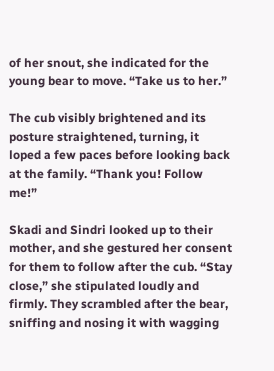of her snout, she indicated for the young bear to move. “Take us to her.”

The cub visibly brightened and its posture straightened, turning, it loped a few paces before looking back at the family. “Thank you! Follow me!”

Skadi and Sindri looked up to their mother, and she gestured her consent for them to follow after the cub. “Stay close,” she stipulated loudly and firmly. They scrambled after the bear, sniffing and nosing it with wagging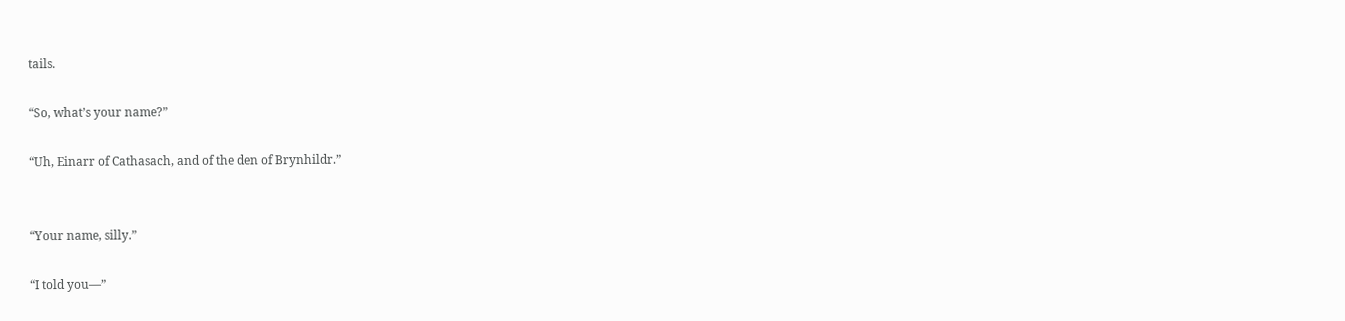tails.

“So, what’s your name?”

“Uh, Einarr of Cathasach, and of the den of Brynhildr.”


“Your name, silly.”

“I told you—”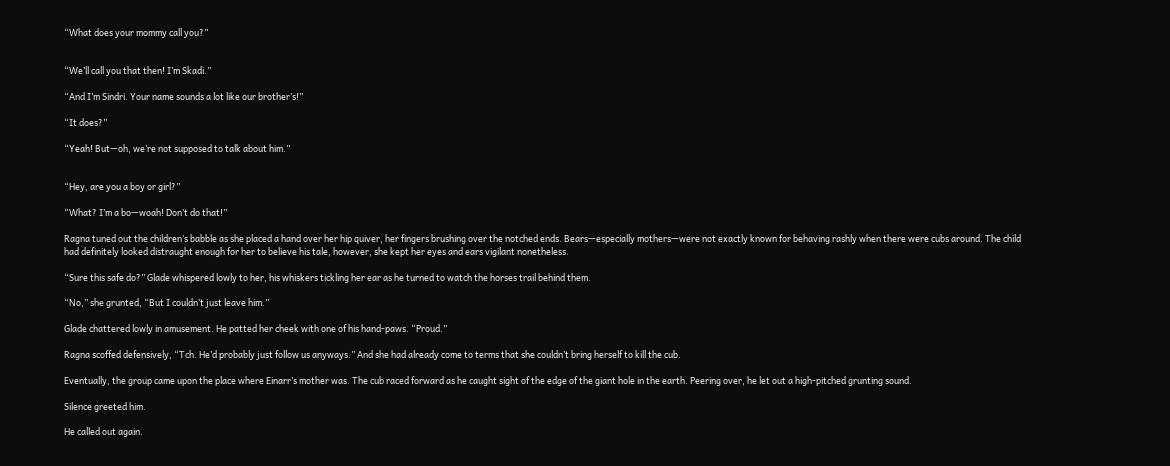“What does your mommy call you?”


“We’ll call you that then! I’m Skadi.”

“And I’m Sindri. Your name sounds a lot like our brother’s!”

“It does?”

“Yeah! But—oh, we’re not supposed to talk about him.”


“Hey, are you a boy or girl?”

“What? I’m a bo—woah! Don’t do that!”

Ragna tuned out the children’s babble as she placed a hand over her hip quiver, her fingers brushing over the notched ends. Bears—especially mothers—were not exactly known for behaving rashly when there were cubs around. The child had definitely looked distraught enough for her to believe his tale, however, she kept her eyes and ears vigilant nonetheless.

“Sure this safe do?” Glade whispered lowly to her, his whiskers tickling her ear as he turned to watch the horses trail behind them.

“No,” she grunted, “But I couldn’t just leave him.”

Glade chattered lowly in amusement. He patted her cheek with one of his hand-paws. “Proud.”

Ragna scoffed defensively, “Tch. He’d probably just follow us anyways.” And she had already come to terms that she couldn’t bring herself to kill the cub.

Eventually, the group came upon the place where Einarr’s mother was. The cub raced forward as he caught sight of the edge of the giant hole in the earth. Peering over, he let out a high-pitched grunting sound.

Silence greeted him.

He called out again.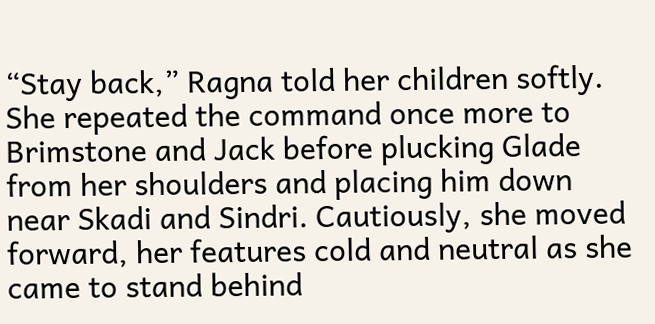“Stay back,” Ragna told her children softly. She repeated the command once more to Brimstone and Jack before plucking Glade from her shoulders and placing him down near Skadi and Sindri. Cautiously, she moved forward, her features cold and neutral as she came to stand behind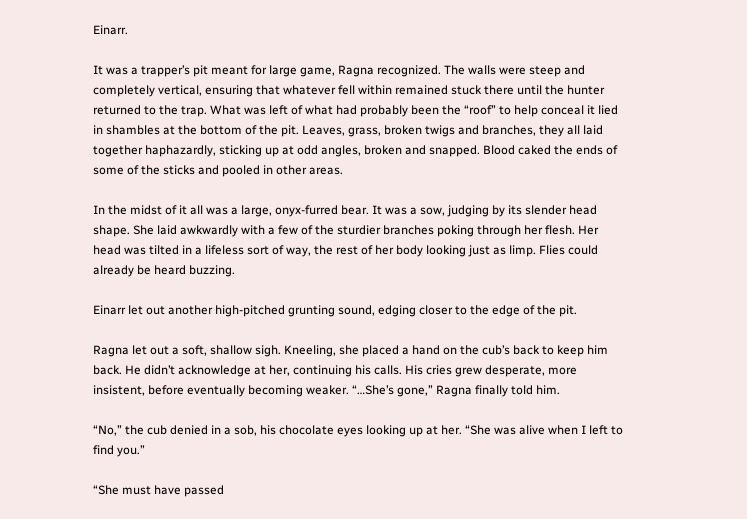Einarr.

It was a trapper’s pit meant for large game, Ragna recognized. The walls were steep and completely vertical, ensuring that whatever fell within remained stuck there until the hunter returned to the trap. What was left of what had probably been the “roof” to help conceal it lied in shambles at the bottom of the pit. Leaves, grass, broken twigs and branches, they all laid together haphazardly, sticking up at odd angles, broken and snapped. Blood caked the ends of some of the sticks and pooled in other areas.

In the midst of it all was a large, onyx-furred bear. It was a sow, judging by its slender head shape. She laid awkwardly with a few of the sturdier branches poking through her flesh. Her head was tilted in a lifeless sort of way, the rest of her body looking just as limp. Flies could already be heard buzzing.

Einarr let out another high-pitched grunting sound, edging closer to the edge of the pit.

Ragna let out a soft, shallow sigh. Kneeling, she placed a hand on the cub’s back to keep him back. He didn’t acknowledge at her, continuing his calls. His cries grew desperate, more insistent, before eventually becoming weaker. “…She’s gone,” Ragna finally told him.

“No,” the cub denied in a sob, his chocolate eyes looking up at her. “She was alive when I left to find you.”

“She must have passed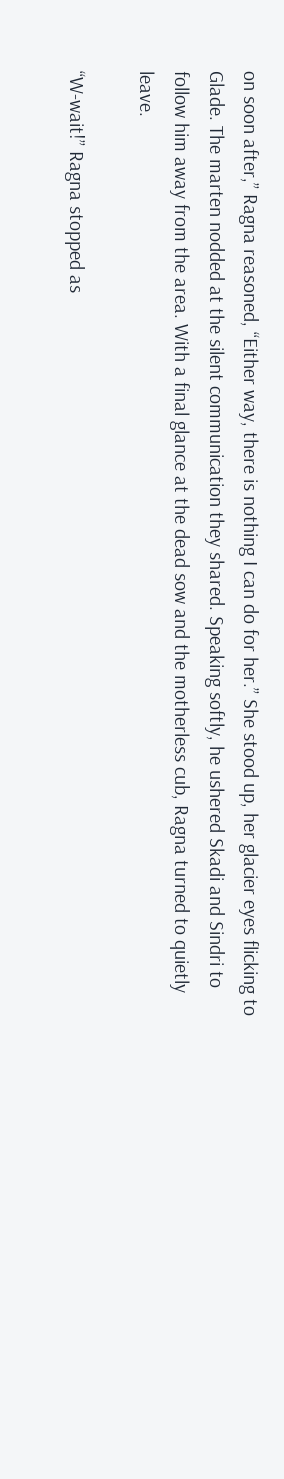on soon after,” Ragna reasoned, “Either way, there is nothing I can do for her.” She stood up, her glacier eyes flicking to Glade. The marten nodded at the silent communication they shared. Speaking softly, he ushered Skadi and Sindri to follow him away from the area. With a final glance at the dead sow and the motherless cub, Ragna turned to quietly leave.

“W-wait!” Ragna stopped as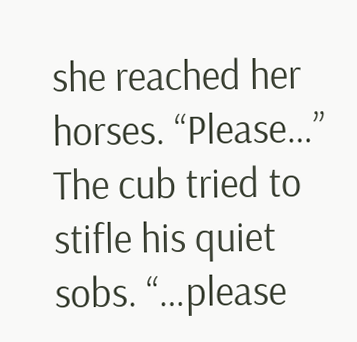she reached her horses. “Please…” The cub tried to stifle his quiet sobs. “…please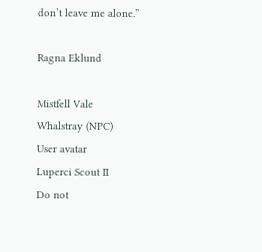don’t leave me alone.”

Ragna Eklund

Mistfell Vale
Whalstray (NPC)
User avatar
Luperci Scout II
Do not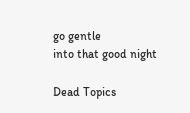go gentle
into that good night

Dead Topics